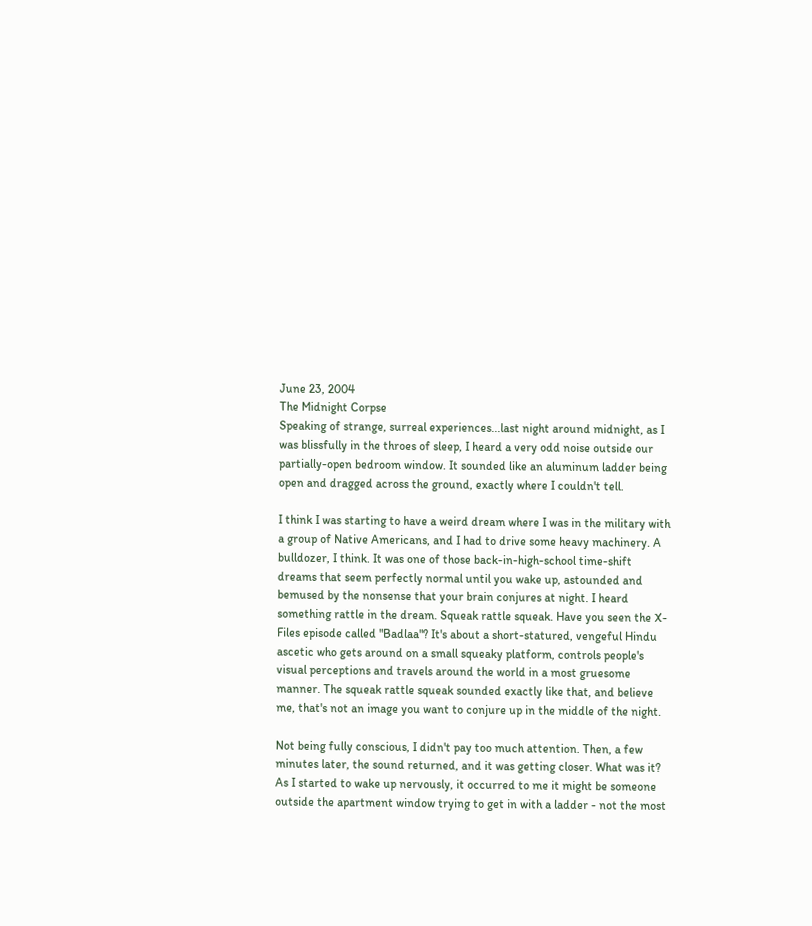June 23, 2004
The Midnight Corpse
Speaking of strange, surreal experiences...last night around midnight, as I was blissfully in the throes of sleep, I heard a very odd noise outside our partially-open bedroom window. It sounded like an aluminum ladder being open and dragged across the ground, exactly where I couldn't tell.

I think I was starting to have a weird dream where I was in the military with a group of Native Americans, and I had to drive some heavy machinery. A bulldozer, I think. It was one of those back-in-high-school time-shift dreams that seem perfectly normal until you wake up, astounded and bemused by the nonsense that your brain conjures at night. I heard something rattle in the dream. Squeak rattle squeak. Have you seen the X-Files episode called "Badlaa"? It's about a short-statured, vengeful Hindu ascetic who gets around on a small squeaky platform, controls people's visual perceptions and travels around the world in a most gruesome manner. The squeak rattle squeak sounded exactly like that, and believe me, that's not an image you want to conjure up in the middle of the night.

Not being fully conscious, I didn't pay too much attention. Then, a few minutes later, the sound returned, and it was getting closer. What was it? As I started to wake up nervously, it occurred to me it might be someone outside the apartment window trying to get in with a ladder - not the most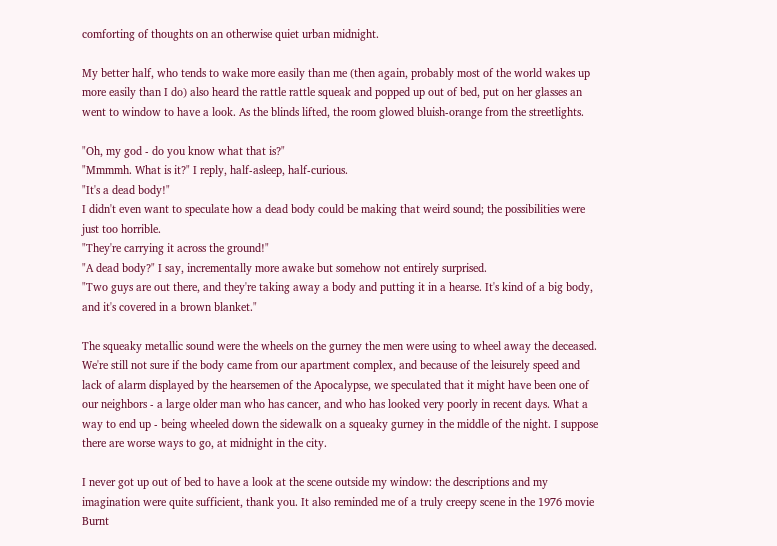comforting of thoughts on an otherwise quiet urban midnight.

My better half, who tends to wake more easily than me (then again, probably most of the world wakes up more easily than I do) also heard the rattle rattle squeak and popped up out of bed, put on her glasses an went to window to have a look. As the blinds lifted, the room glowed bluish-orange from the streetlights.

"Oh, my god - do you know what that is?"
"Mmmmh. What is it?" I reply, half-asleep, half-curious.
"It's a dead body!"
I didn't even want to speculate how a dead body could be making that weird sound; the possibilities were just too horrible.
"They're carrying it across the ground!"
"A dead body?" I say, incrementally more awake but somehow not entirely surprised.
"Two guys are out there, and they're taking away a body and putting it in a hearse. It's kind of a big body, and it's covered in a brown blanket."

The squeaky metallic sound were the wheels on the gurney the men were using to wheel away the deceased. We're still not sure if the body came from our apartment complex, and because of the leisurely speed and lack of alarm displayed by the hearsemen of the Apocalypse, we speculated that it might have been one of our neighbors - a large older man who has cancer, and who has looked very poorly in recent days. What a way to end up - being wheeled down the sidewalk on a squeaky gurney in the middle of the night. I suppose there are worse ways to go, at midnight in the city.

I never got up out of bed to have a look at the scene outside my window: the descriptions and my imagination were quite sufficient, thank you. It also reminded me of a truly creepy scene in the 1976 movie Burnt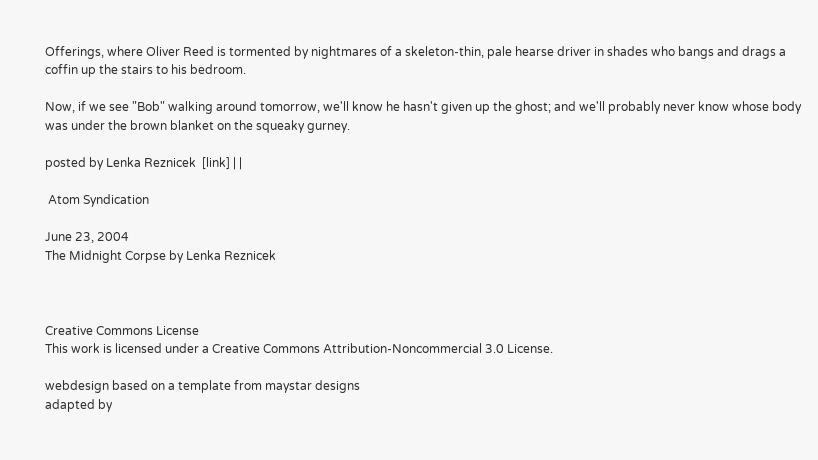Offerings, where Oliver Reed is tormented by nightmares of a skeleton-thin, pale hearse driver in shades who bangs and drags a coffin up the stairs to his bedroom.

Now, if we see "Bob" walking around tomorrow, we'll know he hasn't given up the ghost; and we'll probably never know whose body was under the brown blanket on the squeaky gurney.

posted by Lenka Reznicek  [link] | |

 Atom Syndication

June 23, 2004
The Midnight Corpse by Lenka Reznicek



Creative Commons License
This work is licensed under a Creative Commons Attribution-Noncommercial 3.0 License.

webdesign based on a template from maystar designs
adapted by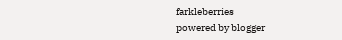farkleberries
powered by blogger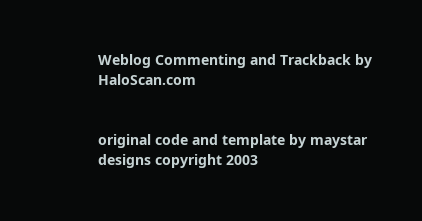Weblog Commenting and Trackback by HaloScan.com


original code and template by maystar designs copyright 2003